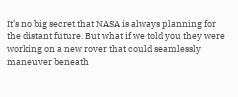It’s no big secret that NASA is always planning for the distant future. But what if we told you they were working on a new rover that could seamlessly maneuver beneath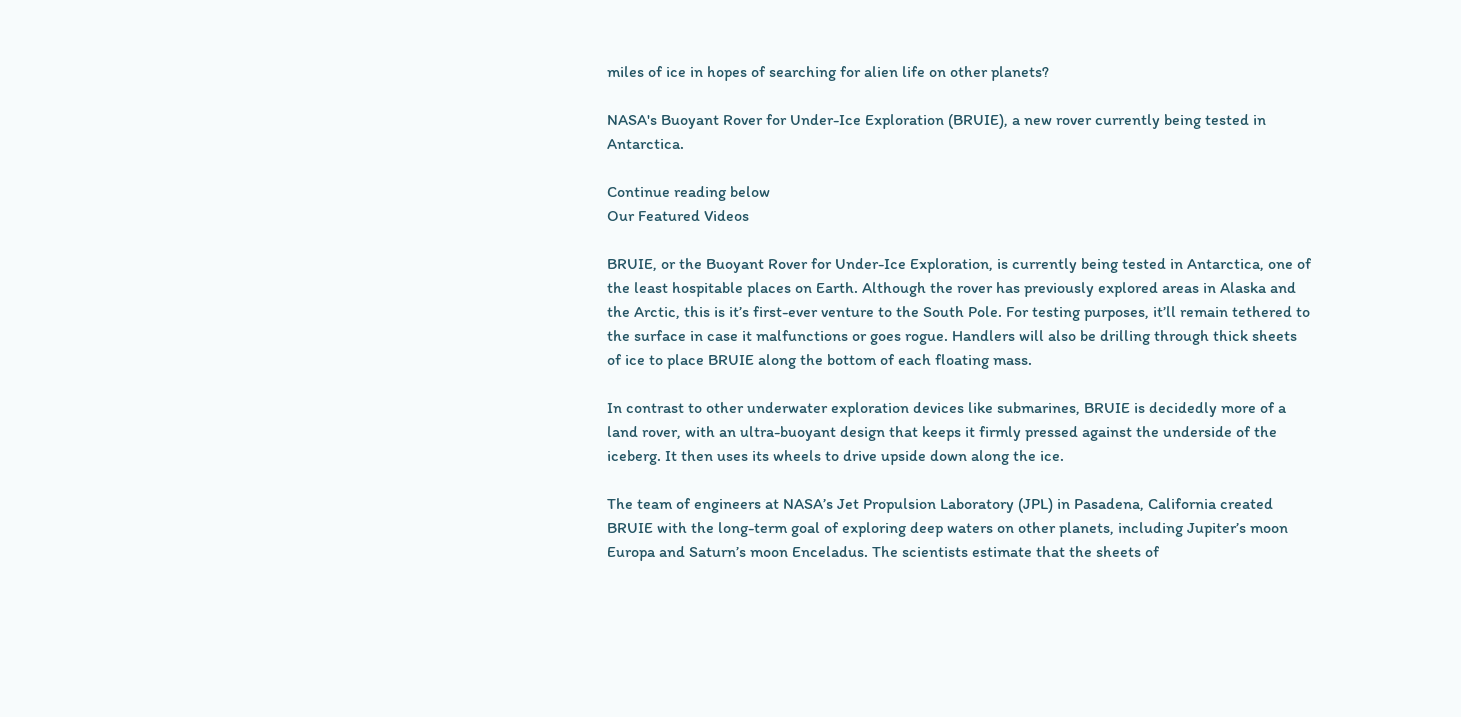miles of ice in hopes of searching for alien life on other planets?

NASA's Buoyant Rover for Under-Ice Exploration (BRUIE), a new rover currently being tested in Antarctica.

Continue reading below
Our Featured Videos

BRUIE, or the Buoyant Rover for Under-Ice Exploration, is currently being tested in Antarctica, one of the least hospitable places on Earth. Although the rover has previously explored areas in Alaska and the Arctic, this is it’s first-ever venture to the South Pole. For testing purposes, it’ll remain tethered to the surface in case it malfunctions or goes rogue. Handlers will also be drilling through thick sheets of ice to place BRUIE along the bottom of each floating mass.

In contrast to other underwater exploration devices like submarines, BRUIE is decidedly more of a land rover, with an ultra-buoyant design that keeps it firmly pressed against the underside of the iceberg. It then uses its wheels to drive upside down along the ice.

The team of engineers at NASA’s Jet Propulsion Laboratory (JPL) in Pasadena, California created BRUIE with the long-term goal of exploring deep waters on other planets, including Jupiter’s moon Europa and Saturn’s moon Enceladus. The scientists estimate that the sheets of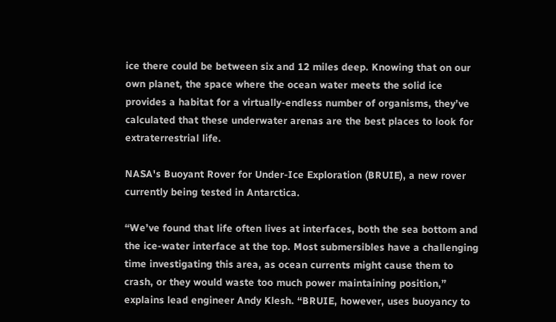ice there could be between six and 12 miles deep. Knowing that on our own planet, the space where the ocean water meets the solid ice provides a habitat for a virtually-endless number of organisms, they’ve calculated that these underwater arenas are the best places to look for extraterrestrial life.

NASA's Buoyant Rover for Under-Ice Exploration (BRUIE), a new rover currently being tested in Antarctica.

“We’ve found that life often lives at interfaces, both the sea bottom and the ice-water interface at the top. Most submersibles have a challenging time investigating this area, as ocean currents might cause them to crash, or they would waste too much power maintaining position,” explains lead engineer Andy Klesh. “BRUIE, however, uses buoyancy to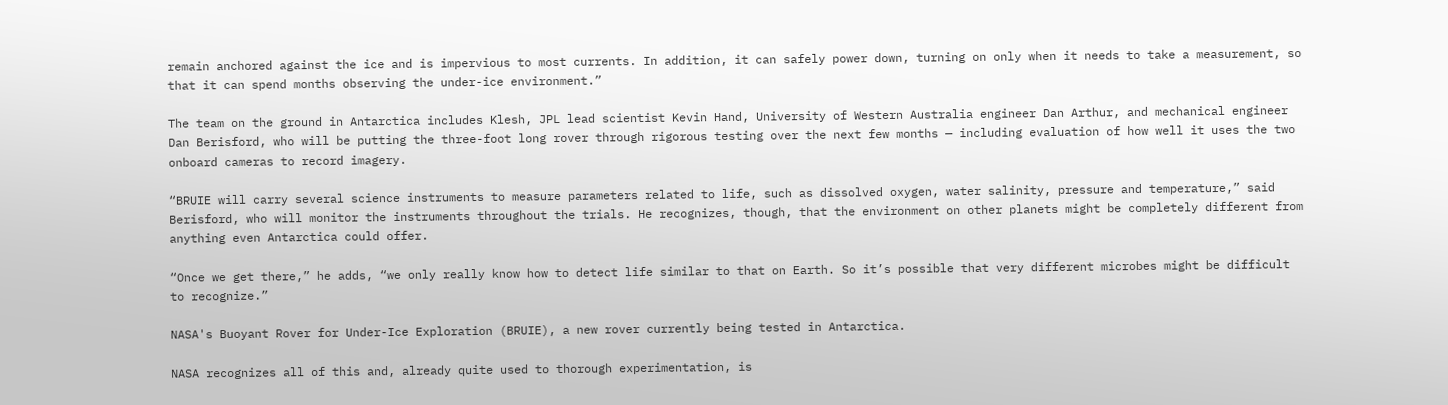remain anchored against the ice and is impervious to most currents. In addition, it can safely power down, turning on only when it needs to take a measurement, so that it can spend months observing the under-ice environment.”

The team on the ground in Antarctica includes Klesh, JPL lead scientist Kevin Hand, University of Western Australia engineer Dan Arthur, and mechanical engineer Dan Berisford, who will be putting the three-foot long rover through rigorous testing over the next few months — including evaluation of how well it uses the two onboard cameras to record imagery.

“BRUIE will carry several science instruments to measure parameters related to life, such as dissolved oxygen, water salinity, pressure and temperature,” said Berisford, who will monitor the instruments throughout the trials. He recognizes, though, that the environment on other planets might be completely different from anything even Antarctica could offer.

“Once we get there,” he adds, “we only really know how to detect life similar to that on Earth. So it’s possible that very different microbes might be difficult to recognize.”

NASA's Buoyant Rover for Under-Ice Exploration (BRUIE), a new rover currently being tested in Antarctica.

NASA recognizes all of this and, already quite used to thorough experimentation, is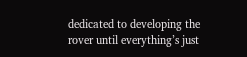dedicated to developing the rover until everything’s just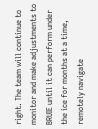right. The team will continue to monitor and make adjustments to BRUIE until it can perform under the ice for months at a time, remotely navigate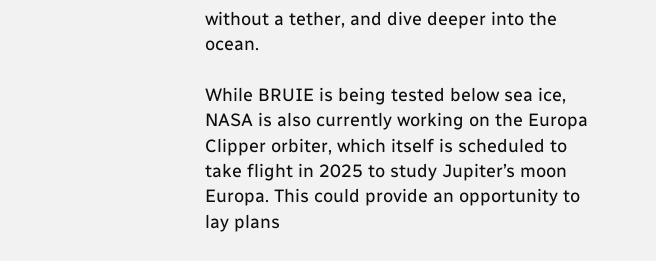without a tether, and dive deeper into the ocean.

While BRUIE is being tested below sea ice, NASA is also currently working on the Europa Clipper orbiter, which itself is scheduled to take flight in 2025 to study Jupiter’s moon Europa. This could provide an opportunity to lay plans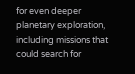for even deeper planetary exploration, including missions that could search for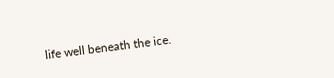life well beneath the ice.